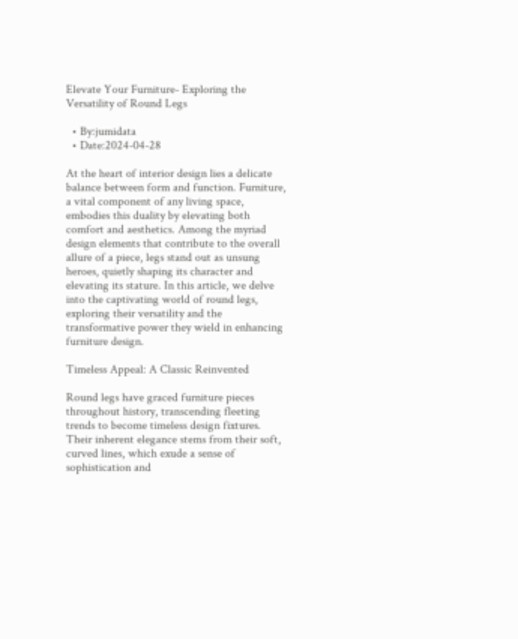Elevate Your Furniture- Exploring the Versatility of Round Legs

  • By:jumidata
  • Date:2024-04-28

At the heart of interior design lies a delicate balance between form and function. Furniture, a vital component of any living space, embodies this duality by elevating both comfort and aesthetics. Among the myriad design elements that contribute to the overall allure of a piece, legs stand out as unsung heroes, quietly shaping its character and elevating its stature. In this article, we delve into the captivating world of round legs, exploring their versatility and the transformative power they wield in enhancing furniture design.

Timeless Appeal: A Classic Reinvented

Round legs have graced furniture pieces throughout history, transcending fleeting trends to become timeless design fixtures. Their inherent elegance stems from their soft, curved lines, which exude a sense of sophistication and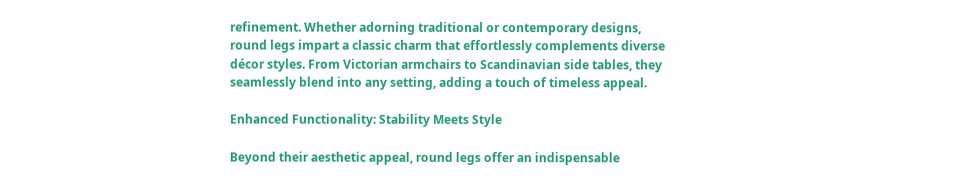refinement. Whether adorning traditional or contemporary designs, round legs impart a classic charm that effortlessly complements diverse décor styles. From Victorian armchairs to Scandinavian side tables, they seamlessly blend into any setting, adding a touch of timeless appeal.

Enhanced Functionality: Stability Meets Style

Beyond their aesthetic appeal, round legs offer an indispensable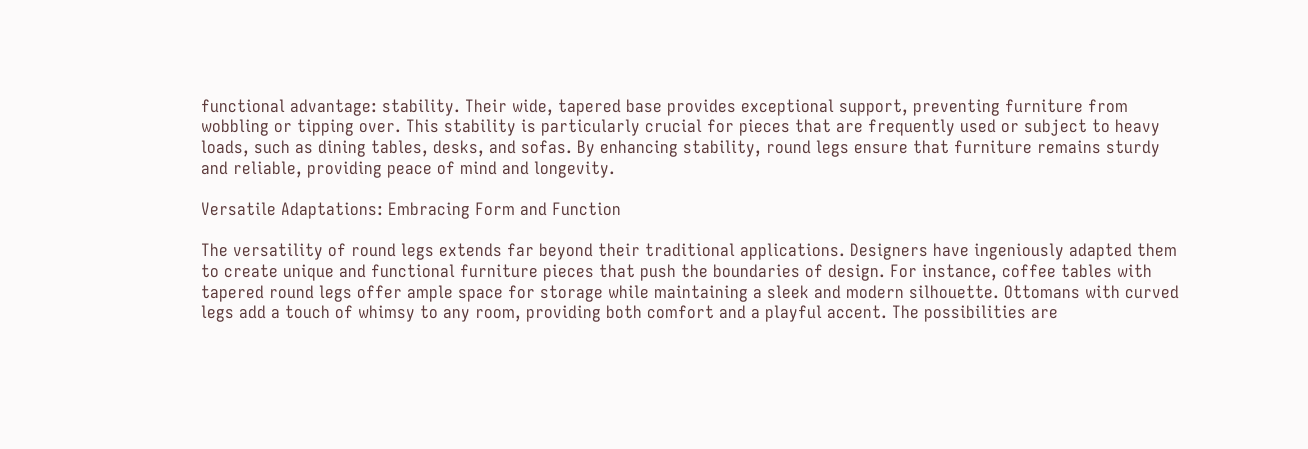functional advantage: stability. Their wide, tapered base provides exceptional support, preventing furniture from wobbling or tipping over. This stability is particularly crucial for pieces that are frequently used or subject to heavy loads, such as dining tables, desks, and sofas. By enhancing stability, round legs ensure that furniture remains sturdy and reliable, providing peace of mind and longevity.

Versatile Adaptations: Embracing Form and Function

The versatility of round legs extends far beyond their traditional applications. Designers have ingeniously adapted them to create unique and functional furniture pieces that push the boundaries of design. For instance, coffee tables with tapered round legs offer ample space for storage while maintaining a sleek and modern silhouette. Ottomans with curved legs add a touch of whimsy to any room, providing both comfort and a playful accent. The possibilities are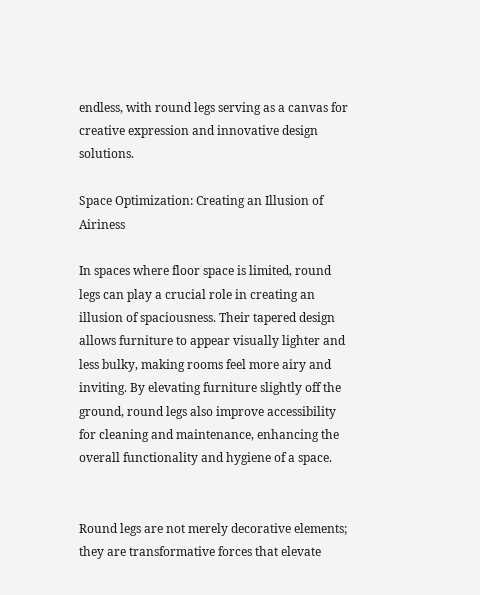endless, with round legs serving as a canvas for creative expression and innovative design solutions.

Space Optimization: Creating an Illusion of Airiness

In spaces where floor space is limited, round legs can play a crucial role in creating an illusion of spaciousness. Their tapered design allows furniture to appear visually lighter and less bulky, making rooms feel more airy and inviting. By elevating furniture slightly off the ground, round legs also improve accessibility for cleaning and maintenance, enhancing the overall functionality and hygiene of a space.


Round legs are not merely decorative elements; they are transformative forces that elevate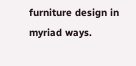furniture design in myriad ways.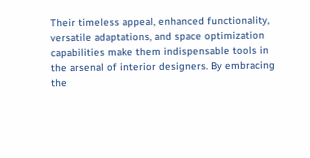Their timeless appeal, enhanced functionality, versatile adaptations, and space optimization capabilities make them indispensable tools in the arsenal of interior designers. By embracing the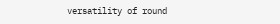versatility of round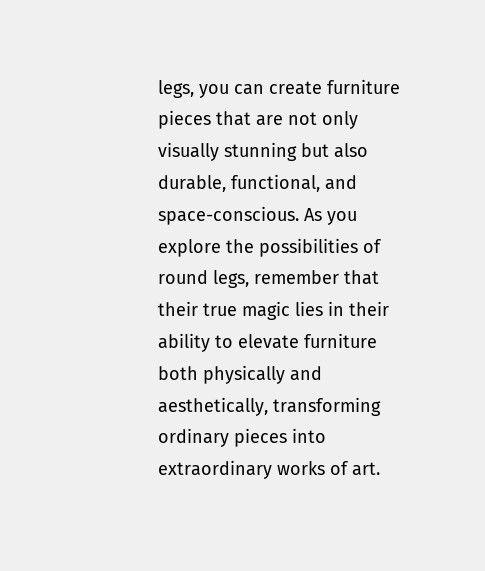legs, you can create furniture pieces that are not only visually stunning but also durable, functional, and space-conscious. As you explore the possibilities of round legs, remember that their true magic lies in their ability to elevate furniture both physically and aesthetically, transforming ordinary pieces into extraordinary works of art.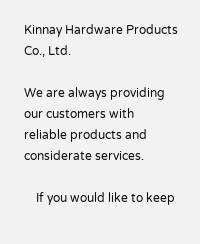Kinnay Hardware Products Co., Ltd.

We are always providing our customers with reliable products and considerate services.

    If you would like to keep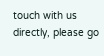touch with us directly, please go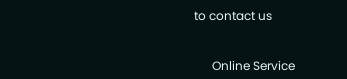to contact us


      Online Service